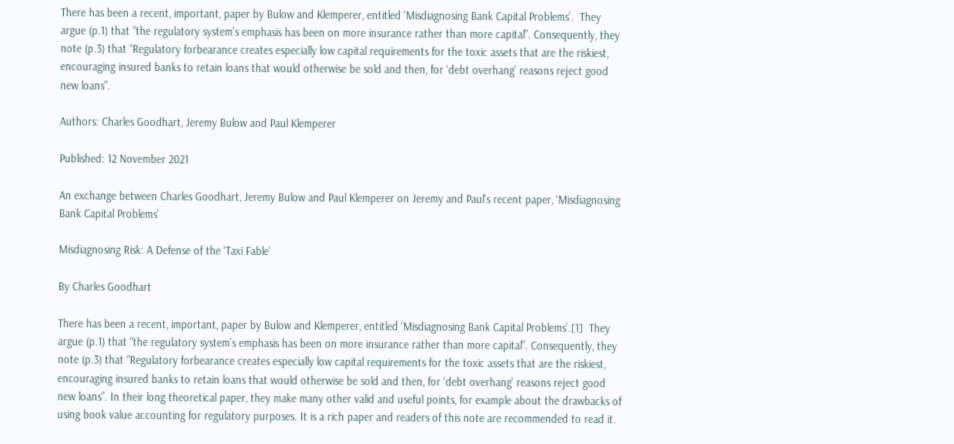There has been a recent, important, paper by Bulow and Klemperer, entitled ‘Misdiagnosing Bank Capital Problems’.  They argue (p.1) that “the regulatory system’s emphasis has been on more insurance rather than more capital”. Consequently, they note (p.3) that “Regulatory forbearance creates especially low capital requirements for the toxic assets that are the riskiest, encouraging insured banks to retain loans that would otherwise be sold and then, for ‘debt overhang’ reasons reject good new loans”.

Authors: Charles Goodhart, Jeremy Bulow and Paul Klemperer

Published: 12 November 2021

An exchange between Charles Goodhart, Jeremy Bulow and Paul Klemperer on Jeremy and Paul’s recent paper, ‘Misdiagnosing Bank Capital Problems’

Misdiagnosing Risk: A Defense of the ‘Taxi Fable’

By Charles Goodhart

There has been a recent, important, paper by Bulow and Klemperer, entitled ‘Misdiagnosing Bank Capital Problems’.[1]  They argue (p.1) that “the regulatory system’s emphasis has been on more insurance rather than more capital”. Consequently, they note (p.3) that “Regulatory forbearance creates especially low capital requirements for the toxic assets that are the riskiest, encouraging insured banks to retain loans that would otherwise be sold and then, for ‘debt overhang’ reasons reject good new loans”. In their long theoretical paper, they make many other valid and useful points, for example about the drawbacks of using book value accounting for regulatory purposes. It is a rich paper and readers of this note are recommended to read it.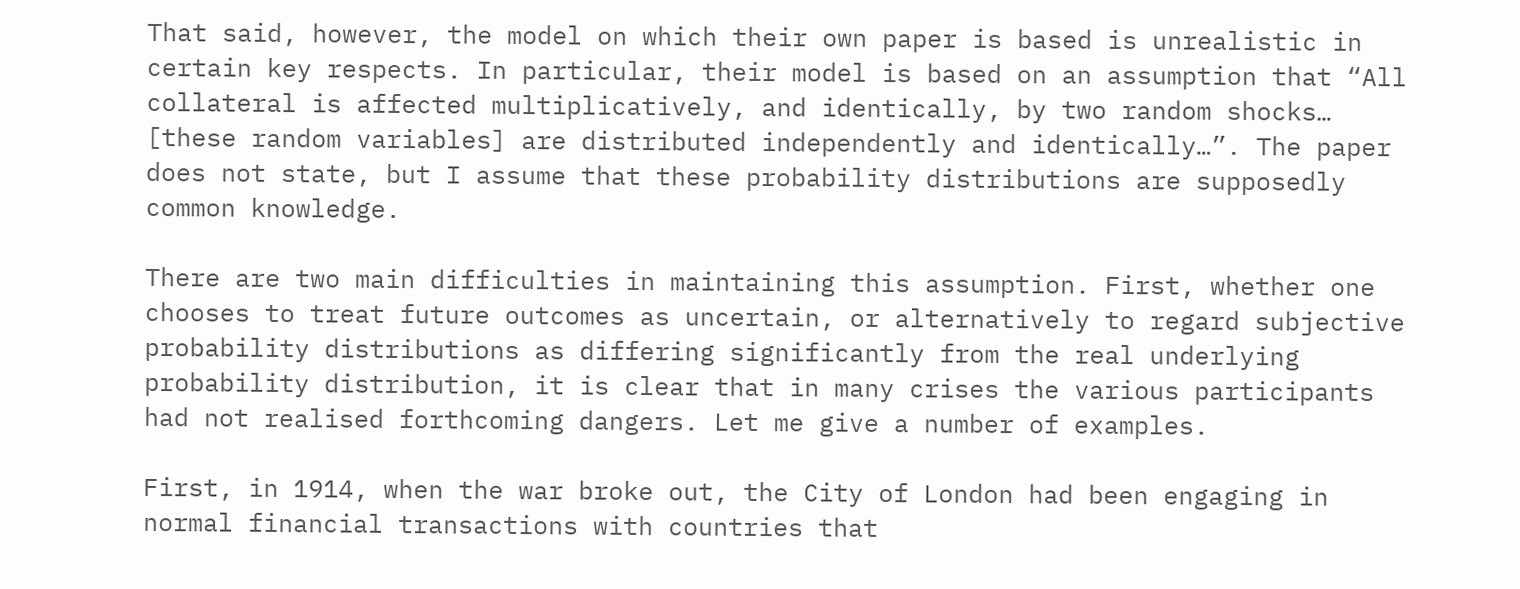That said, however, the model on which their own paper is based is unrealistic in certain key respects. In particular, their model is based on an assumption that “All collateral is affected multiplicatively, and identically, by two random shocks…  [these random variables] are distributed independently and identically…”. The paper does not state, but I assume that these probability distributions are supposedly common knowledge.

There are two main difficulties in maintaining this assumption. First, whether one chooses to treat future outcomes as uncertain, or alternatively to regard subjective probability distributions as differing significantly from the real underlying probability distribution, it is clear that in many crises the various participants had not realised forthcoming dangers. Let me give a number of examples.

First, in 1914, when the war broke out, the City of London had been engaging in normal financial transactions with countries that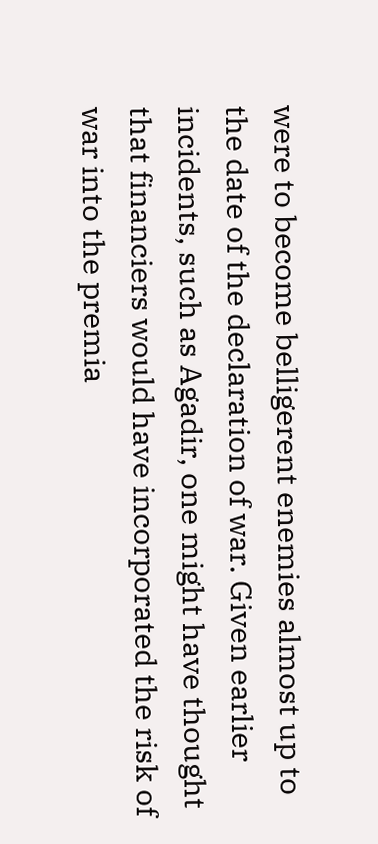were to become belligerent enemies almost up to the date of the declaration of war. Given earlier incidents, such as Agadir, one might have thought that financiers would have incorporated the risk of war into the premia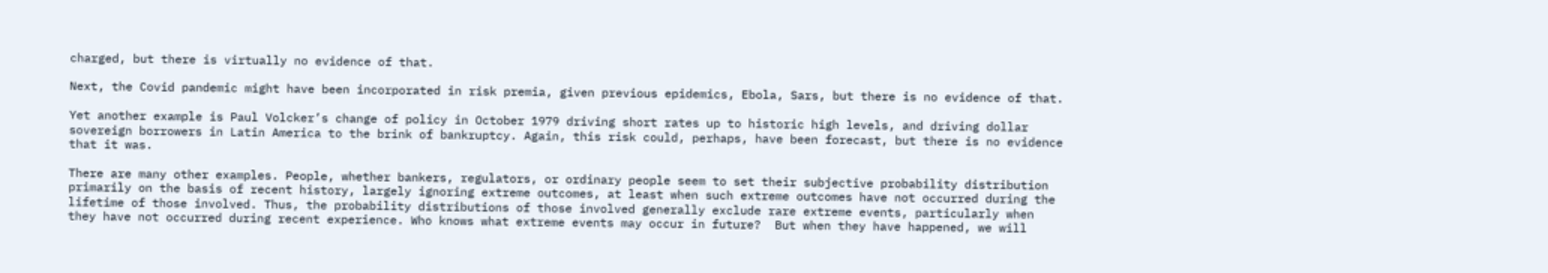charged, but there is virtually no evidence of that.

Next, the Covid pandemic might have been incorporated in risk premia, given previous epidemics, Ebola, Sars, but there is no evidence of that.

Yet another example is Paul Volcker’s change of policy in October 1979 driving short rates up to historic high levels, and driving dollar sovereign borrowers in Latin America to the brink of bankruptcy. Again, this risk could, perhaps, have been forecast, but there is no evidence that it was.

There are many other examples. People, whether bankers, regulators, or ordinary people seem to set their subjective probability distribution primarily on the basis of recent history, largely ignoring extreme outcomes, at least when such extreme outcomes have not occurred during the lifetime of those involved. Thus, the probability distributions of those involved generally exclude rare extreme events, particularly when they have not occurred during recent experience. Who knows what extreme events may occur in future?  But when they have happened, we will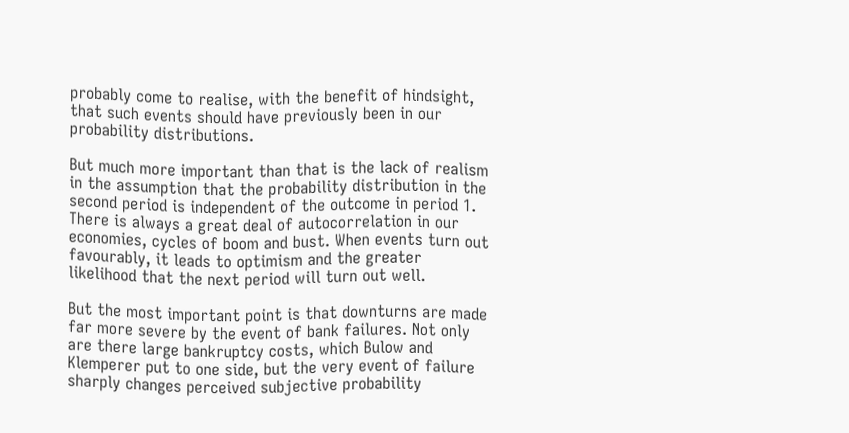probably come to realise, with the benefit of hindsight, that such events should have previously been in our probability distributions.

But much more important than that is the lack of realism in the assumption that the probability distribution in the second period is independent of the outcome in period 1. There is always a great deal of autocorrelation in our economies, cycles of boom and bust. When events turn out favourably, it leads to optimism and the greater likelihood that the next period will turn out well.

But the most important point is that downturns are made far more severe by the event of bank failures. Not only are there large bankruptcy costs, which Bulow and Klemperer put to one side, but the very event of failure sharply changes perceived subjective probability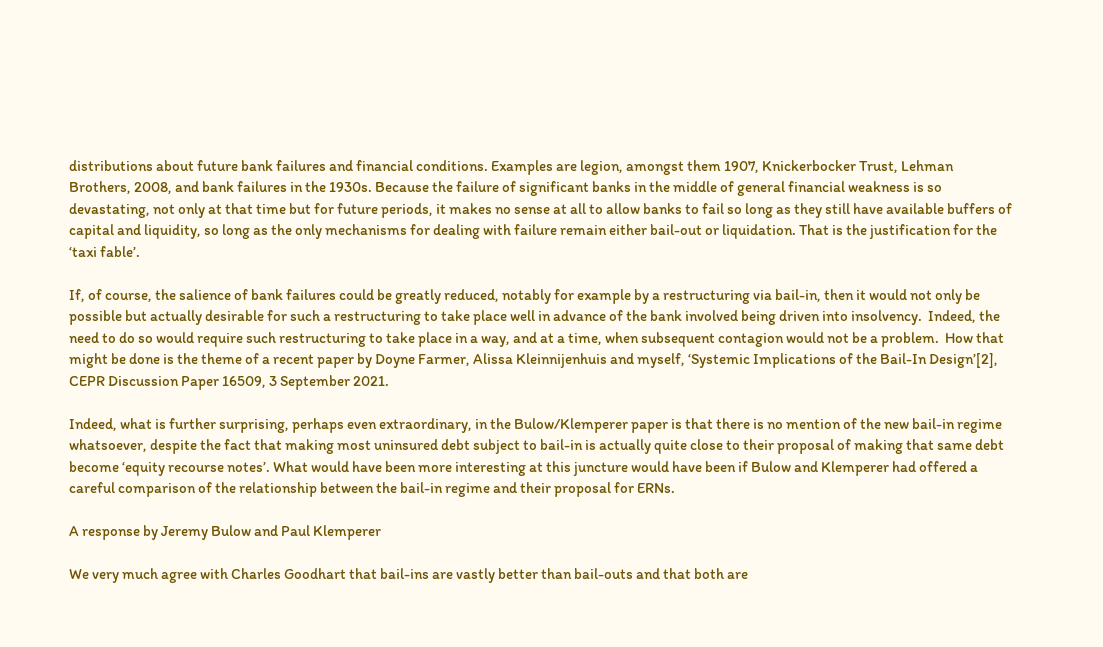distributions about future bank failures and financial conditions. Examples are legion, amongst them 1907, Knickerbocker Trust, Lehman Brothers, 2008, and bank failures in the 1930s. Because the failure of significant banks in the middle of general financial weakness is so devastating, not only at that time but for future periods, it makes no sense at all to allow banks to fail so long as they still have available buffers of capital and liquidity, so long as the only mechanisms for dealing with failure remain either bail-out or liquidation. That is the justification for the ‘taxi fable’.

If, of course, the salience of bank failures could be greatly reduced, notably for example by a restructuring via bail-in, then it would not only be possible but actually desirable for such a restructuring to take place well in advance of the bank involved being driven into insolvency.  Indeed, the need to do so would require such restructuring to take place in a way, and at a time, when subsequent contagion would not be a problem.  How that might be done is the theme of a recent paper by Doyne Farmer, Alissa Kleinnijenhuis and myself, ‘Systemic Implications of the Bail-In Design’[2], CEPR Discussion Paper 16509, 3 September 2021.

Indeed, what is further surprising, perhaps even extraordinary, in the Bulow/Klemperer paper is that there is no mention of the new bail-in regime whatsoever, despite the fact that making most uninsured debt subject to bail-in is actually quite close to their proposal of making that same debt become ‘equity recourse notes’. What would have been more interesting at this juncture would have been if Bulow and Klemperer had offered a careful comparison of the relationship between the bail-in regime and their proposal for ERNs.

A response by Jeremy Bulow and Paul Klemperer

We very much agree with Charles Goodhart that bail-ins are vastly better than bail-outs and that both are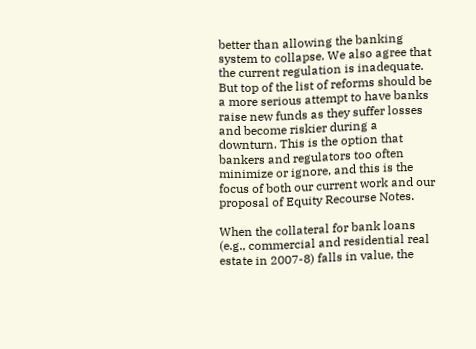better than allowing the banking system to collapse. We also agree that the current regulation is inadequate. But top of the list of reforms should be a more serious attempt to have banks raise new funds as they suffer losses and become riskier during a downturn. This is the option that bankers and regulators too often minimize or ignore, and this is the focus of both our current work and our proposal of Equity Recourse Notes.

When the collateral for bank loans (e.g., commercial and residential real estate in 2007-8) falls in value, the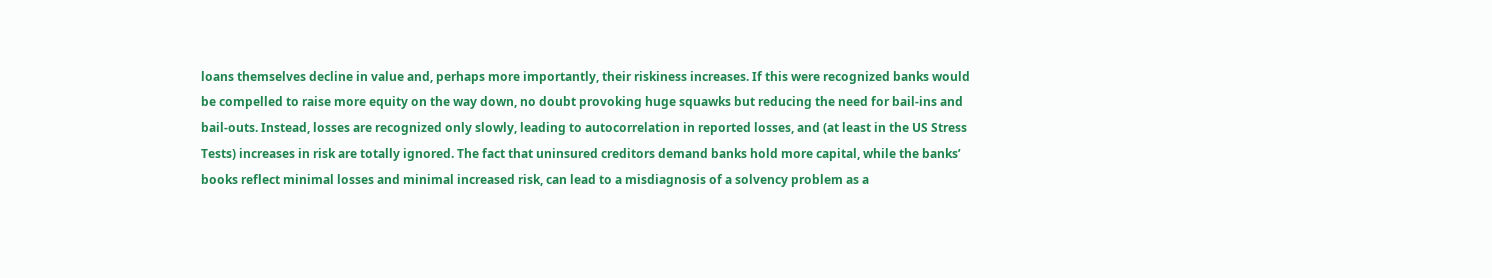loans themselves decline in value and, perhaps more importantly, their riskiness increases. If this were recognized banks would be compelled to raise more equity on the way down, no doubt provoking huge squawks but reducing the need for bail-ins and bail-outs. Instead, losses are recognized only slowly, leading to autocorrelation in reported losses, and (at least in the US Stress Tests) increases in risk are totally ignored. The fact that uninsured creditors demand banks hold more capital, while the banks’ books reflect minimal losses and minimal increased risk, can lead to a misdiagnosis of a solvency problem as a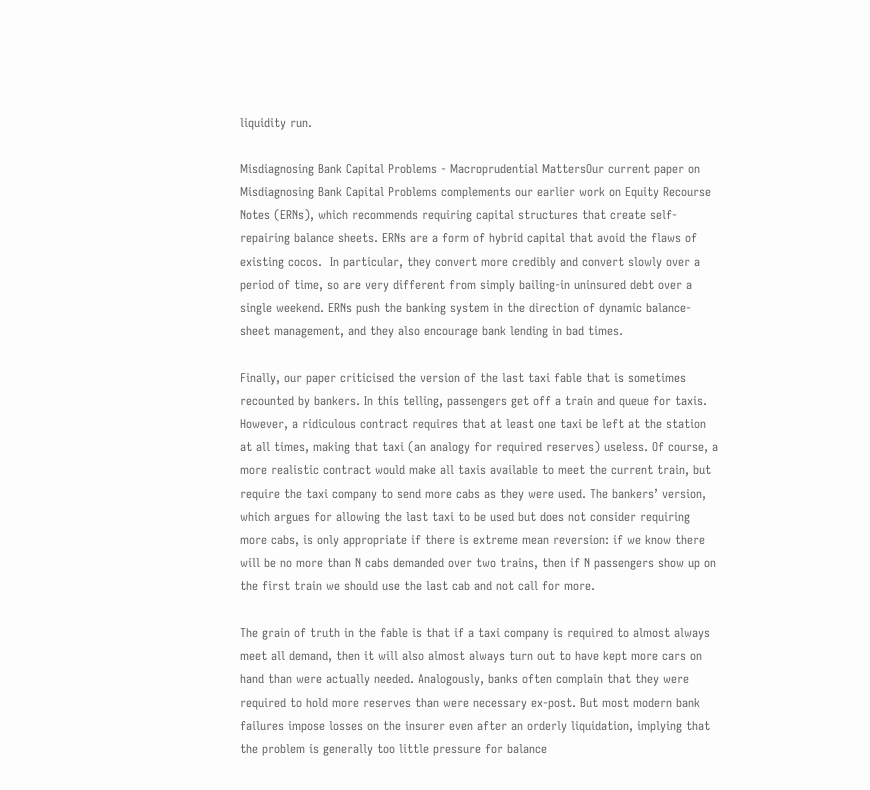liquidity run.

Misdiagnosing Bank Capital Problems - Macroprudential MattersOur current paper on Misdiagnosing Bank Capital Problems complements our earlier work on Equity Recourse Notes (ERNs), which recommends requiring capital structures that create self-repairing balance sheets. ERNs are a form of hybrid capital that avoid the flaws of existing cocos.  In particular, they convert more credibly and convert slowly over a period of time, so are very different from simply bailing-in uninsured debt over a single weekend. ERNs push the banking system in the direction of dynamic balance-sheet management, and they also encourage bank lending in bad times.

Finally, our paper criticised the version of the last taxi fable that is sometimes recounted by bankers. In this telling, passengers get off a train and queue for taxis. However, a ridiculous contract requires that at least one taxi be left at the station at all times, making that taxi (an analogy for required reserves) useless. Of course, a more realistic contract would make all taxis available to meet the current train, but require the taxi company to send more cabs as they were used. The bankers’ version, which argues for allowing the last taxi to be used but does not consider requiring more cabs, is only appropriate if there is extreme mean reversion: if we know there will be no more than N cabs demanded over two trains, then if N passengers show up on the first train we should use the last cab and not call for more.

The grain of truth in the fable is that if a taxi company is required to almost always meet all demand, then it will also almost always turn out to have kept more cars on hand than were actually needed. Analogously, banks often complain that they were required to hold more reserves than were necessary ex-post. But most modern bank failures impose losses on the insurer even after an orderly liquidation, implying that the problem is generally too little pressure for balance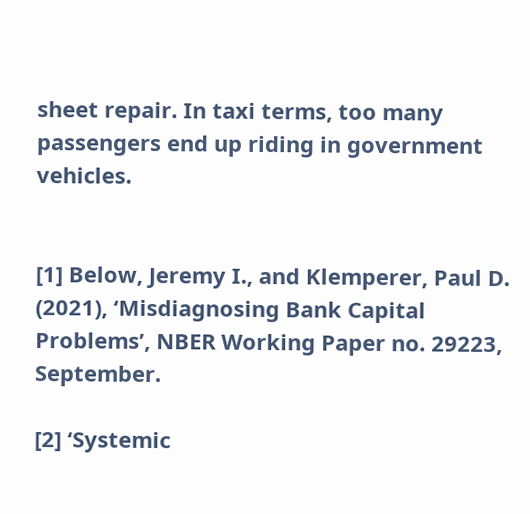sheet repair. In taxi terms, too many passengers end up riding in government vehicles.


[1] Below, Jeremy I., and Klemperer, Paul D. (2021), ‘Misdiagnosing Bank Capital Problems’, NBER Working Paper no. 29223, September.

[2] ‘Systemic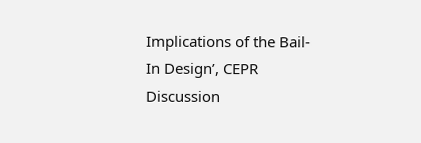Implications of the Bail-In Design’, CEPR Discussion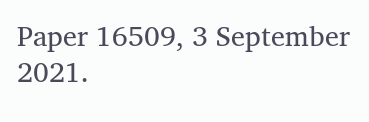Paper 16509, 3 September 2021.